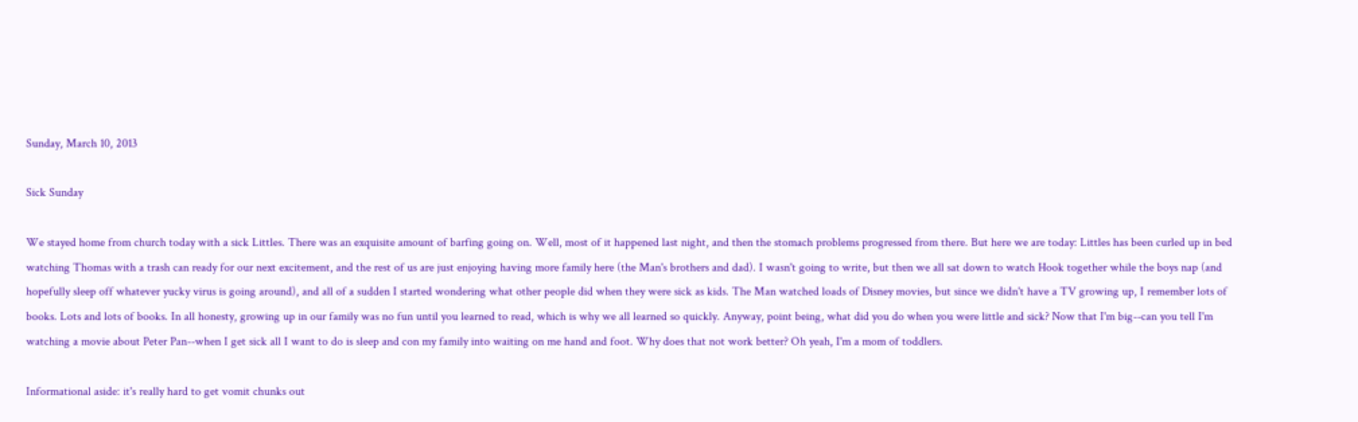Sunday, March 10, 2013

Sick Sunday

We stayed home from church today with a sick Littles. There was an exquisite amount of barfing going on. Well, most of it happened last night, and then the stomach problems progressed from there. But here we are today: Littles has been curled up in bed watching Thomas with a trash can ready for our next excitement, and the rest of us are just enjoying having more family here (the Man's brothers and dad). I wasn't going to write, but then we all sat down to watch Hook together while the boys nap (and hopefully sleep off whatever yucky virus is going around), and all of a sudden I started wondering what other people did when they were sick as kids. The Man watched loads of Disney movies, but since we didn't have a TV growing up, I remember lots of books. Lots and lots of books. In all honesty, growing up in our family was no fun until you learned to read, which is why we all learned so quickly. Anyway, point being, what did you do when you were little and sick? Now that I'm big--can you tell I'm watching a movie about Peter Pan--when I get sick all I want to do is sleep and con my family into waiting on me hand and foot. Why does that not work better? Oh yeah, I'm a mom of toddlers.

Informational aside: it's really hard to get vomit chunks out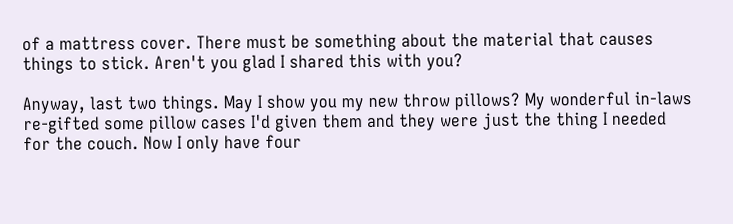of a mattress cover. There must be something about the material that causes things to stick. Aren't you glad I shared this with you?

Anyway, last two things. May I show you my new throw pillows? My wonderful in-laws re-gifted some pillow cases I'd given them and they were just the thing I needed for the couch. Now I only have four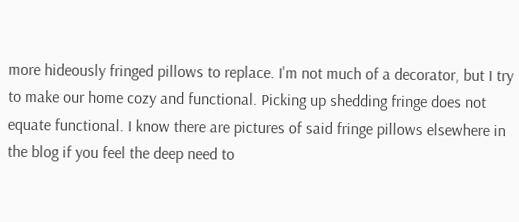more hideously fringed pillows to replace. I'm not much of a decorator, but I try to make our home cozy and functional. Picking up shedding fringe does not equate functional. I know there are pictures of said fringe pillows elsewhere in the blog if you feel the deep need to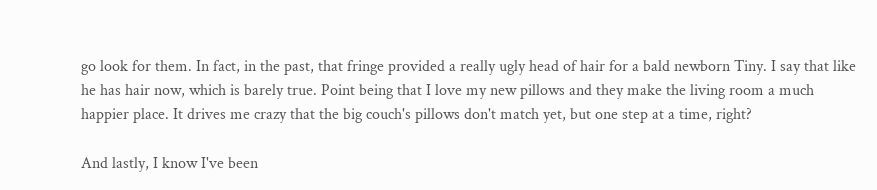go look for them. In fact, in the past, that fringe provided a really ugly head of hair for a bald newborn Tiny. I say that like he has hair now, which is barely true. Point being that I love my new pillows and they make the living room a much happier place. It drives me crazy that the big couch's pillows don't match yet, but one step at a time, right?

And lastly, I know I've been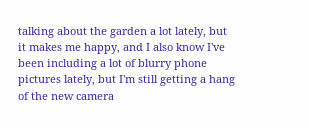talking about the garden a lot lately, but it makes me happy, and I also know I've been including a lot of blurry phone pictures lately, but I'm still getting a hang of the new camera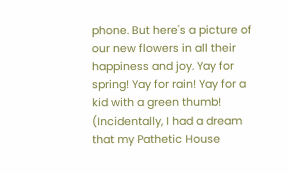phone. But here's a picture of our new flowers in all their happiness and joy. Yay for spring! Yay for rain! Yay for a kid with a green thumb! (Incidentally, I had a dream that my Pathetic House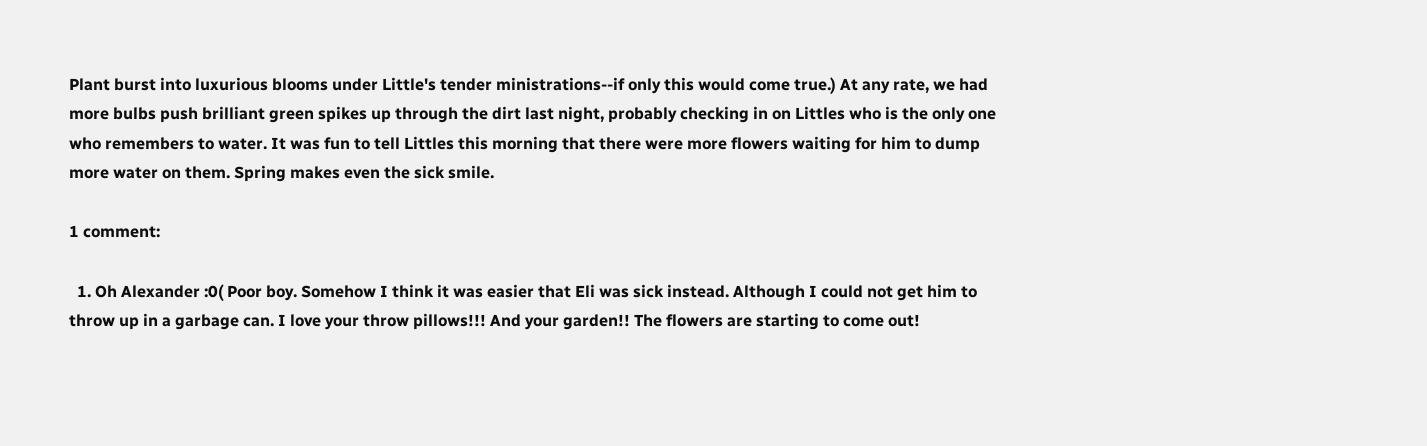Plant burst into luxurious blooms under Little's tender ministrations--if only this would come true.) At any rate, we had more bulbs push brilliant green spikes up through the dirt last night, probably checking in on Littles who is the only one who remembers to water. It was fun to tell Littles this morning that there were more flowers waiting for him to dump more water on them. Spring makes even the sick smile.

1 comment:

  1. Oh Alexander :0( Poor boy. Somehow I think it was easier that Eli was sick instead. Although I could not get him to throw up in a garbage can. I love your throw pillows!!! And your garden!! The flowers are starting to come out!